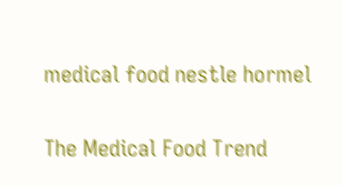medical food nestle hormel

The Medical Food Trend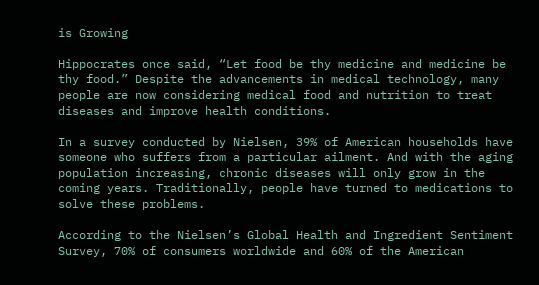is Growing

Hippocrates once said, “Let food be thy medicine and medicine be thy food.” Despite the advancements in medical technology, many people are now considering medical food and nutrition to treat diseases and improve health conditions.

In a survey conducted by Nielsen, 39% of American households have someone who suffers from a particular ailment. And with the aging population increasing, chronic diseases will only grow in the coming years. Traditionally, people have turned to medications to solve these problems.

According to the Nielsen’s Global Health and Ingredient Sentiment Survey, 70% of consumers worldwide and 60% of the American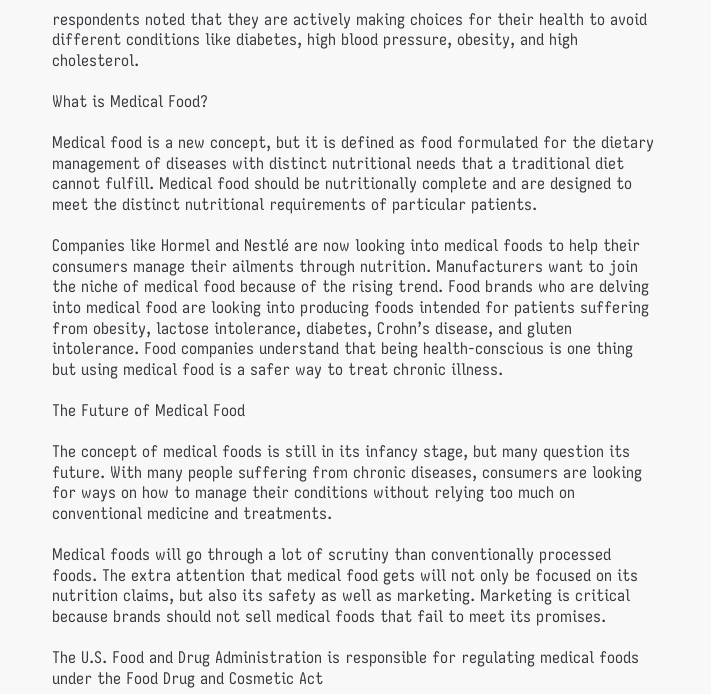respondents noted that they are actively making choices for their health to avoid different conditions like diabetes, high blood pressure, obesity, and high cholesterol.

What is Medical Food?

Medical food is a new concept, but it is defined as food formulated for the dietary management of diseases with distinct nutritional needs that a traditional diet cannot fulfill. Medical food should be nutritionally complete and are designed to meet the distinct nutritional requirements of particular patients.

Companies like Hormel and Nestlé are now looking into medical foods to help their consumers manage their ailments through nutrition. Manufacturers want to join the niche of medical food because of the rising trend. Food brands who are delving into medical food are looking into producing foods intended for patients suffering from obesity, lactose intolerance, diabetes, Crohn’s disease, and gluten intolerance. Food companies understand that being health-conscious is one thing but using medical food is a safer way to treat chronic illness.

The Future of Medical Food

The concept of medical foods is still in its infancy stage, but many question its future. With many people suffering from chronic diseases, consumers are looking for ways on how to manage their conditions without relying too much on conventional medicine and treatments.

Medical foods will go through a lot of scrutiny than conventionally processed foods. The extra attention that medical food gets will not only be focused on its nutrition claims, but also its safety as well as marketing. Marketing is critical because brands should not sell medical foods that fail to meet its promises.

The U.S. Food and Drug Administration is responsible for regulating medical foods under the Food Drug and Cosmetic Act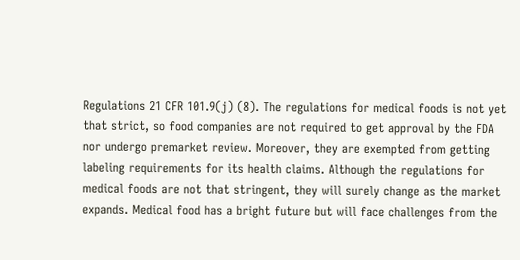Regulations 21 CFR 101.9(j) (8). The regulations for medical foods is not yet that strict, so food companies are not required to get approval by the FDA nor undergo premarket review. Moreover, they are exempted from getting labeling requirements for its health claims. Although the regulations for medical foods are not that stringent, they will surely change as the market expands. Medical food has a bright future but will face challenges from the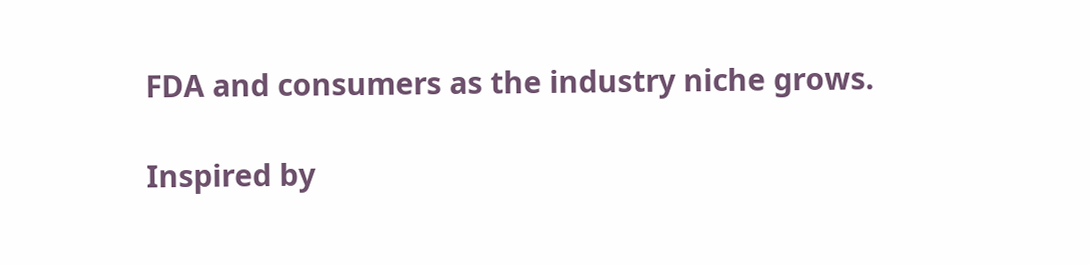FDA and consumers as the industry niche grows.

Inspired by